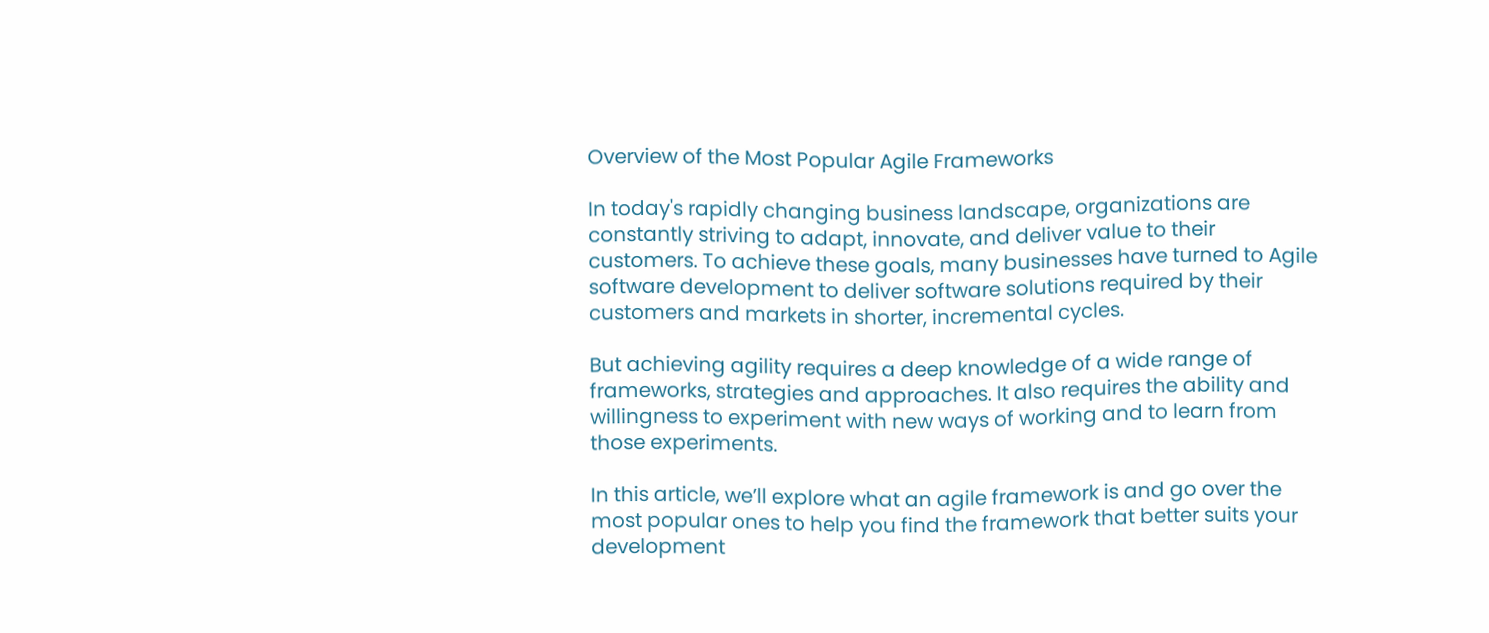Overview of the Most Popular Agile Frameworks

In today's rapidly changing business landscape, organizations are constantly striving to adapt, innovate, and deliver value to their customers. To achieve these goals, many businesses have turned to Agile software development to deliver software solutions required by their customers and markets in shorter, incremental cycles.

But achieving agility requires a deep knowledge of a wide range of frameworks, strategies and approaches. It also requires the ability and willingness to experiment with new ways of working and to learn from those experiments.

In this article, we’ll explore what an agile framework is and go over the most popular ones to help you find the framework that better suits your development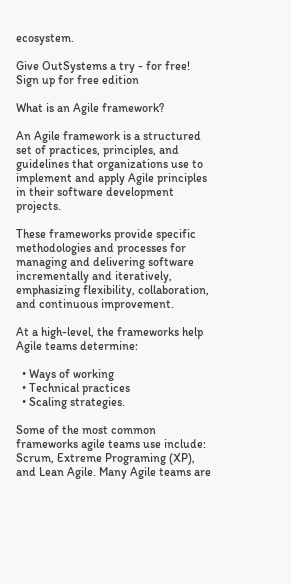ecosystem.

Give OutSystems a try - for free!
Sign up for free edition

What is an Agile framework?

An Agile framework is a structured set of practices, principles, and guidelines that organizations use to implement and apply Agile principles in their software development projects.

These frameworks provide specific methodologies and processes for managing and delivering software incrementally and iteratively, emphasizing flexibility, collaboration, and continuous improvement.

At a high-level, the frameworks help Agile teams determine:

  • Ways of working
  • Technical practices
  • Scaling strategies.

Some of the most common frameworks agile teams use include: Scrum, Extreme Programing (XP), and Lean Agile. Many Agile teams are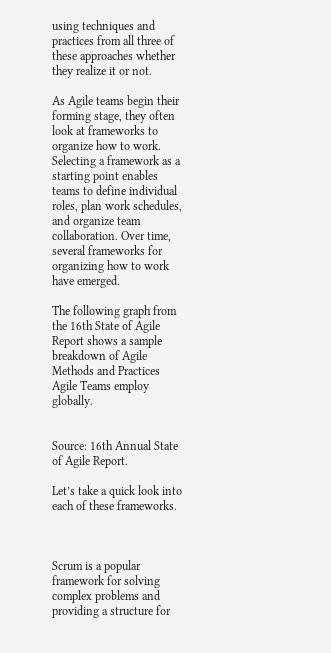using techniques and practices from all three of these approaches whether they realize it or not.

As Agile teams begin their forming stage, they often look at frameworks to organize how to work. Selecting a framework as a starting point enables teams to define individual roles, plan work schedules, and organize team collaboration. Over time, several frameworks for organizing how to work have emerged.

The following graph from the 16th State of Agile Report shows a sample breakdown of Agile Methods and Practices Agile Teams employ globally.


Source: 16th Annual State of Agile Report.

Let’s take a quick look into each of these frameworks.



Scrum is a popular framework for solving complex problems and providing a structure for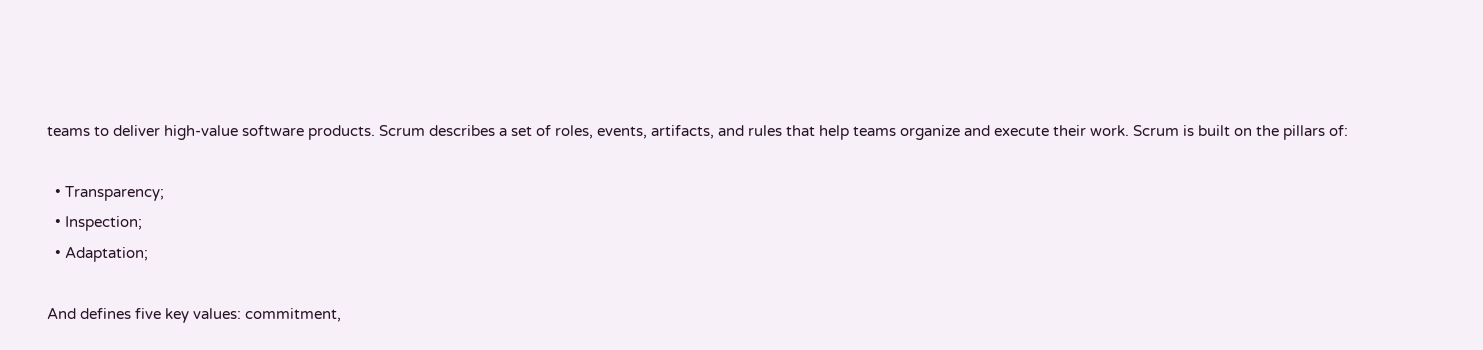teams to deliver high-value software products. Scrum describes a set of roles, events, artifacts, and rules that help teams organize and execute their work. Scrum is built on the pillars of:

  • Transparency;
  • Inspection;
  • Adaptation;

And defines five key values: commitment,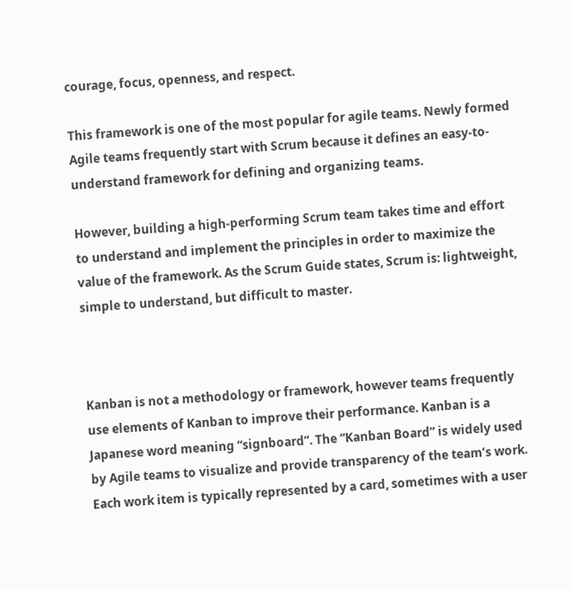courage, focus, openness, and respect.

This framework is one of the most popular for agile teams. Newly formed Agile teams frequently start with Scrum because it defines an easy-to-understand framework for defining and organizing teams.

However, building a high-performing Scrum team takes time and effort to understand and implement the principles in order to maximize the value of the framework. As the Scrum Guide states, Scrum is: lightweight, simple to understand, but difficult to master.



Kanban is not a methodology or framework, however teams frequently use elements of Kanban to improve their performance. Kanban is a Japanese word meaning “signboard”. The “Kanban Board” is widely used by Agile teams to visualize and provide transparency of the team’s work. Each work item is typically represented by a card, sometimes with a user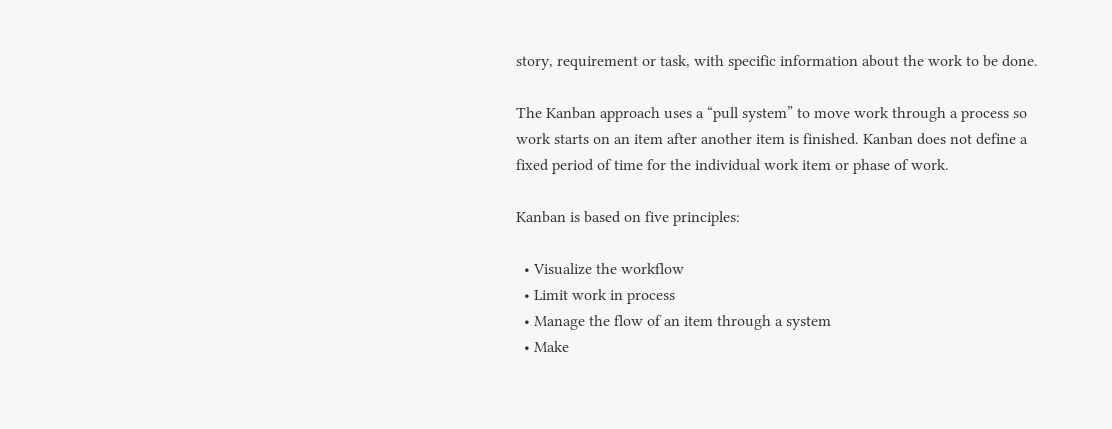story, requirement or task, with specific information about the work to be done.

The Kanban approach uses a “pull system” to move work through a process so work starts on an item after another item is finished. Kanban does not define a fixed period of time for the individual work item or phase of work.

Kanban is based on five principles:

  • Visualize the workflow
  • Limit work in process
  • Manage the flow of an item through a system
  • Make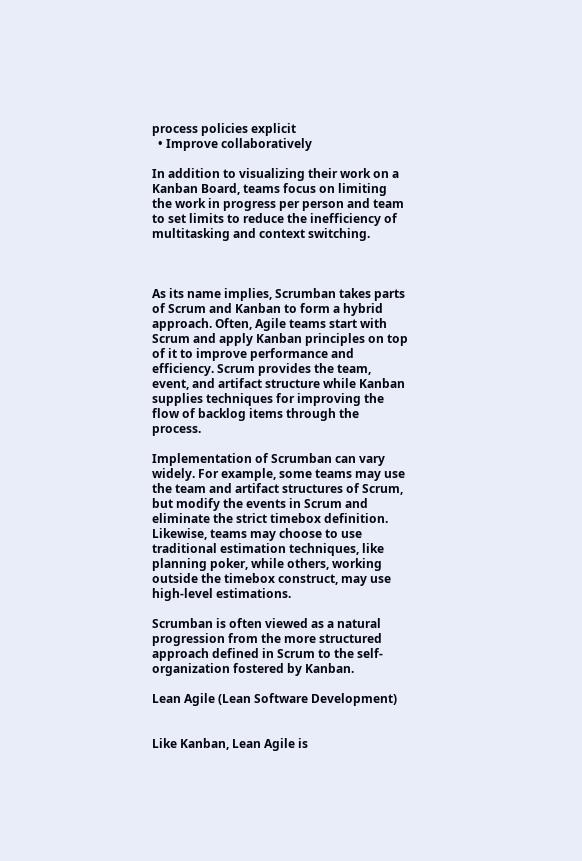process policies explicit
  • Improve collaboratively

In addition to visualizing their work on a Kanban Board, teams focus on limiting the work in progress per person and team to set limits to reduce the inefficiency of multitasking and context switching.



As its name implies, Scrumban takes parts of Scrum and Kanban to form a hybrid approach. Often, Agile teams start with Scrum and apply Kanban principles on top of it to improve performance and efficiency. Scrum provides the team, event, and artifact structure while Kanban supplies techniques for improving the flow of backlog items through the process.

Implementation of Scrumban can vary widely. For example, some teams may use the team and artifact structures of Scrum, but modify the events in Scrum and eliminate the strict timebox definition. Likewise, teams may choose to use traditional estimation techniques, like planning poker, while others, working outside the timebox construct, may use high-level estimations.

Scrumban is often viewed as a natural progression from the more structured approach defined in Scrum to the self-organization fostered by Kanban.

Lean Agile (Lean Software Development)


Like Kanban, Lean Agile is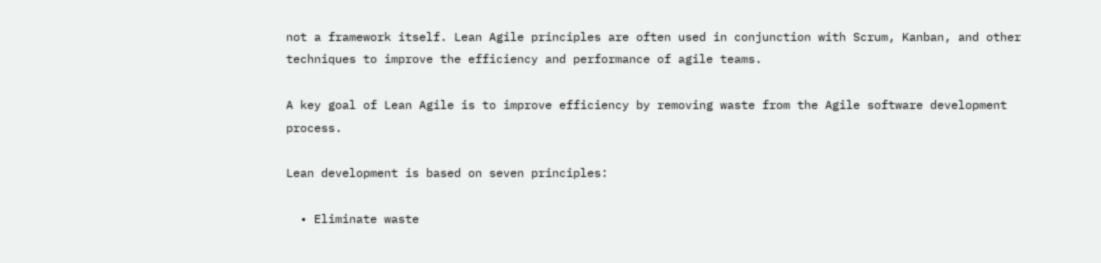not a framework itself. Lean Agile principles are often used in conjunction with Scrum, Kanban, and other techniques to improve the efficiency and performance of agile teams.

A key goal of Lean Agile is to improve efficiency by removing waste from the Agile software development process.

Lean development is based on seven principles:

  • Eliminate waste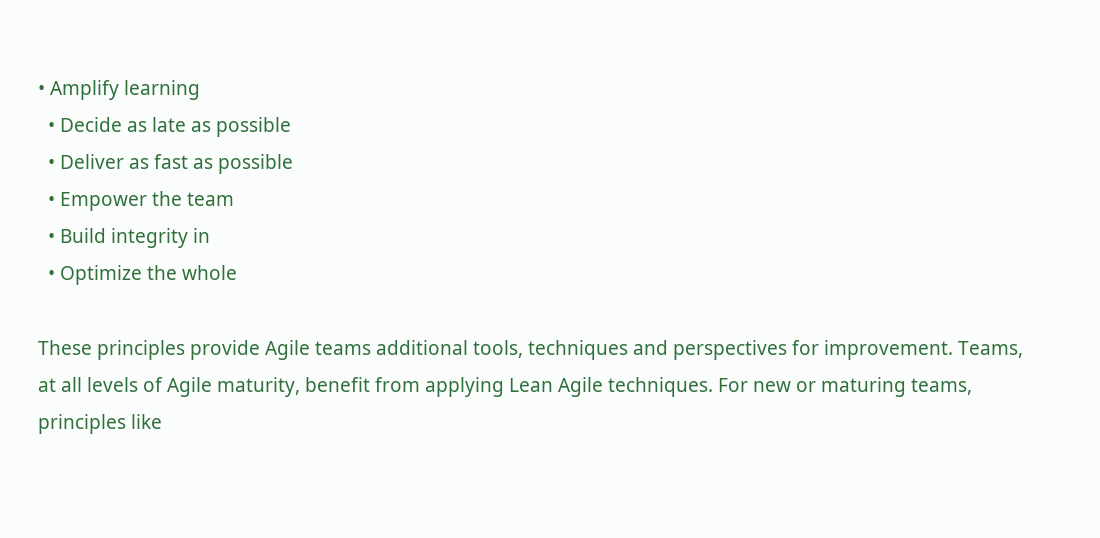• Amplify learning
  • Decide as late as possible
  • Deliver as fast as possible
  • Empower the team
  • Build integrity in
  • Optimize the whole

These principles provide Agile teams additional tools, techniques and perspectives for improvement. Teams, at all levels of Agile maturity, benefit from applying Lean Agile techniques. For new or maturing teams, principles like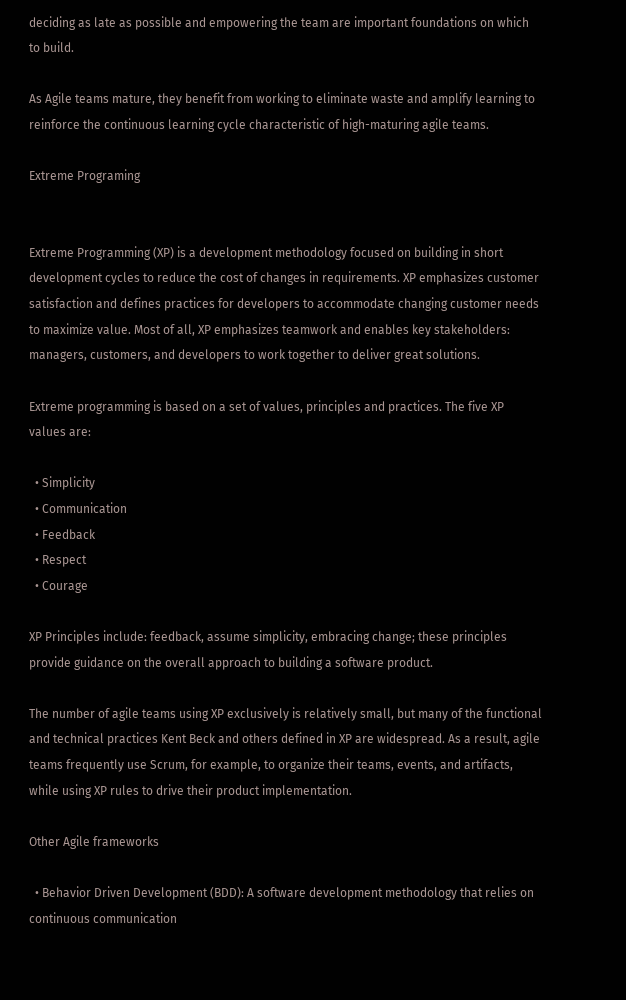deciding as late as possible and empowering the team are important foundations on which to build.

As Agile teams mature, they benefit from working to eliminate waste and amplify learning to reinforce the continuous learning cycle characteristic of high-maturing agile teams.

Extreme Programing


Extreme Programming (XP) is a development methodology focused on building in short development cycles to reduce the cost of changes in requirements. XP emphasizes customer satisfaction and defines practices for developers to accommodate changing customer needs to maximize value. Most of all, XP emphasizes teamwork and enables key stakeholders: managers, customers, and developers to work together to deliver great solutions.

Extreme programming is based on a set of values, principles and practices. The five XP values are:

  • Simplicity
  • Communication
  • Feedback
  • Respect
  • Courage

XP Principles include: feedback, assume simplicity, embracing change; these principles provide guidance on the overall approach to building a software product.

The number of agile teams using XP exclusively is relatively small, but many of the functional and technical practices Kent Beck and others defined in XP are widespread. As a result, agile teams frequently use Scrum, for example, to organize their teams, events, and artifacts, while using XP rules to drive their product implementation.

Other Agile frameworks

  • Behavior Driven Development (BDD): A software development methodology that relies on continuous communication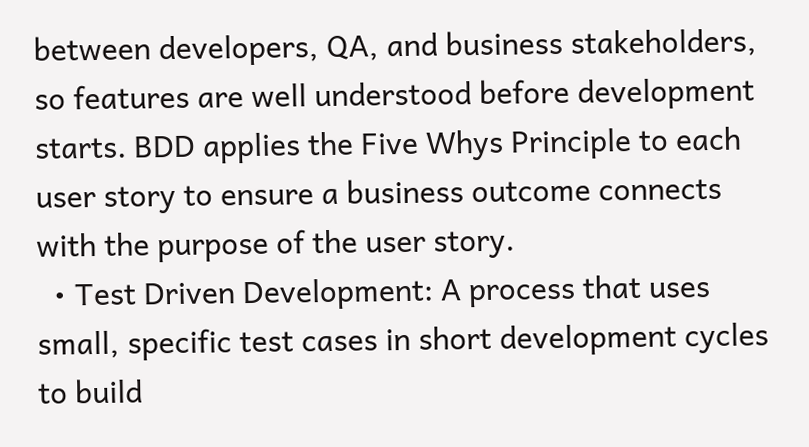between developers, QA, and business stakeholders, so features are well understood before development starts. BDD applies the Five Whys Principle to each user story to ensure a business outcome connects with the purpose of the user story.
  • Test Driven Development: A process that uses small, specific test cases in short development cycles to build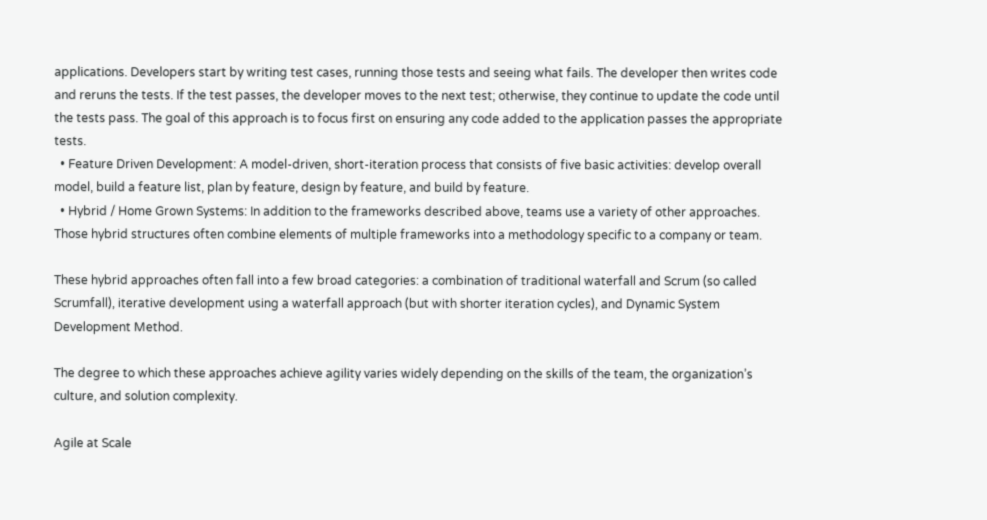applications. Developers start by writing test cases, running those tests and seeing what fails. The developer then writes code and reruns the tests. If the test passes, the developer moves to the next test; otherwise, they continue to update the code until the tests pass. The goal of this approach is to focus first on ensuring any code added to the application passes the appropriate tests.
  • Feature Driven Development: A model-driven, short-iteration process that consists of five basic activities: develop overall model, build a feature list, plan by feature, design by feature, and build by feature.
  • Hybrid / Home Grown Systems: In addition to the frameworks described above, teams use a variety of other approaches. Those hybrid structures often combine elements of multiple frameworks into a methodology specific to a company or team.

These hybrid approaches often fall into a few broad categories: a combination of traditional waterfall and Scrum (so called Scrumfall), iterative development using a waterfall approach (but with shorter iteration cycles), and Dynamic System Development Method.

The degree to which these approaches achieve agility varies widely depending on the skills of the team, the organization’s culture, and solution complexity.

Agile at Scale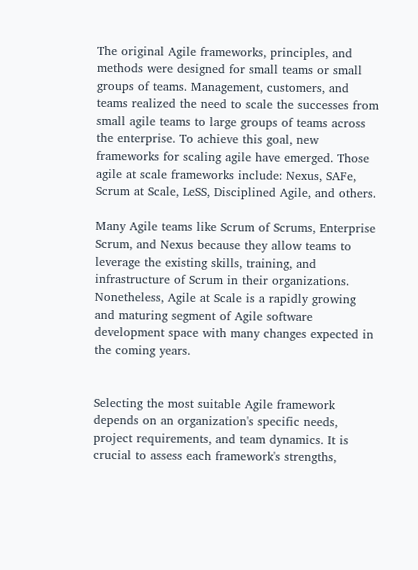The original Agile frameworks, principles, and methods were designed for small teams or small groups of teams. Management, customers, and teams realized the need to scale the successes from small agile teams to large groups of teams across the enterprise. To achieve this goal, new frameworks for scaling agile have emerged. Those agile at scale frameworks include: Nexus, SAFe, Scrum at Scale, LeSS, Disciplined Agile, and others.

Many Agile teams like Scrum of Scrums, Enterprise Scrum, and Nexus because they allow teams to leverage the existing skills, training, and infrastructure of Scrum in their organizations. Nonetheless, Agile at Scale is a rapidly growing and maturing segment of Agile software development space with many changes expected in the coming years.


Selecting the most suitable Agile framework depends on an organization's specific needs, project requirements, and team dynamics. It is crucial to assess each framework's strengths,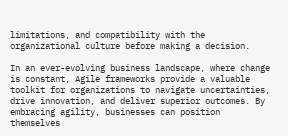limitations, and compatibility with the organizational culture before making a decision.

In an ever-evolving business landscape, where change is constant, Agile frameworks provide a valuable toolkit for organizations to navigate uncertainties, drive innovation, and deliver superior outcomes. By embracing agility, businesses can position themselves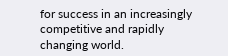for success in an increasingly competitive and rapidly changing world.